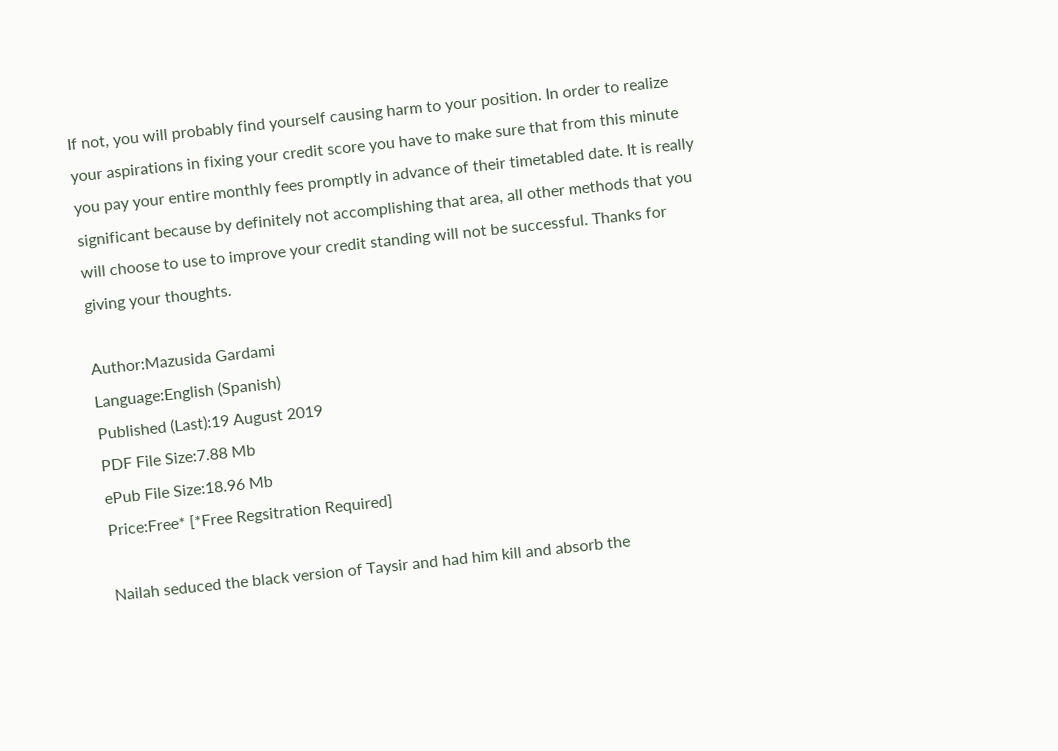If not, you will probably find yourself causing harm to your position. In order to realize your aspirations in fixing your credit score you have to make sure that from this minute you pay your entire monthly fees promptly in advance of their timetabled date. It is really significant because by definitely not accomplishing that area, all other methods that you will choose to use to improve your credit standing will not be successful. Thanks for giving your thoughts.

Author:Mazusida Gardami
Language:English (Spanish)
Published (Last):19 August 2019
PDF File Size:7.88 Mb
ePub File Size:18.96 Mb
Price:Free* [*Free Regsitration Required]

Nailah seduced the black version of Taysir and had him kill and absorb the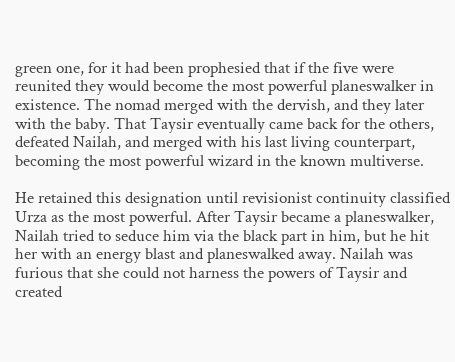green one, for it had been prophesied that if the five were reunited they would become the most powerful planeswalker in existence. The nomad merged with the dervish, and they later with the baby. That Taysir eventually came back for the others, defeated Nailah, and merged with his last living counterpart, becoming the most powerful wizard in the known multiverse.

He retained this designation until revisionist continuity classified Urza as the most powerful. After Taysir became a planeswalker, Nailah tried to seduce him via the black part in him, but he hit her with an energy blast and planeswalked away. Nailah was furious that she could not harness the powers of Taysir and created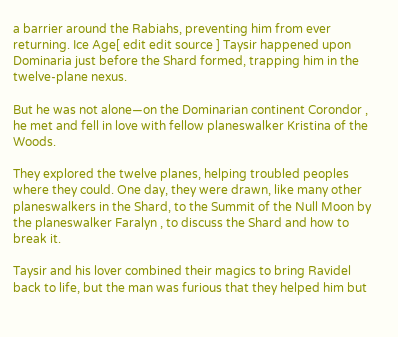a barrier around the Rabiahs, preventing him from ever returning. Ice Age[ edit edit source ] Taysir happened upon Dominaria just before the Shard formed, trapping him in the twelve-plane nexus.

But he was not alone—on the Dominarian continent Corondor , he met and fell in love with fellow planeswalker Kristina of the Woods.

They explored the twelve planes, helping troubled peoples where they could. One day, they were drawn, like many other planeswalkers in the Shard, to the Summit of the Null Moon by the planeswalker Faralyn , to discuss the Shard and how to break it.

Taysir and his lover combined their magics to bring Ravidel back to life, but the man was furious that they helped him but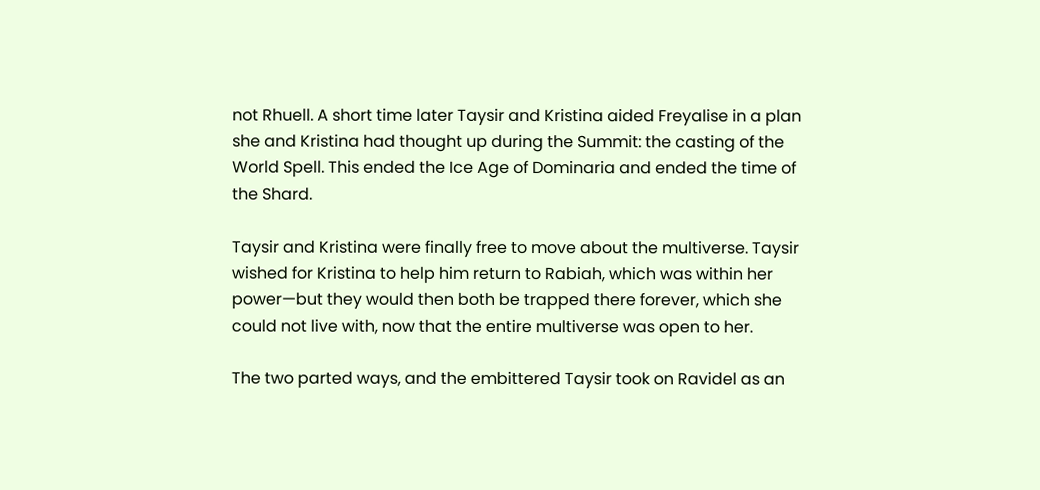not Rhuell. A short time later Taysir and Kristina aided Freyalise in a plan she and Kristina had thought up during the Summit: the casting of the World Spell. This ended the Ice Age of Dominaria and ended the time of the Shard.

Taysir and Kristina were finally free to move about the multiverse. Taysir wished for Kristina to help him return to Rabiah, which was within her power—but they would then both be trapped there forever, which she could not live with, now that the entire multiverse was open to her.

The two parted ways, and the embittered Taysir took on Ravidel as an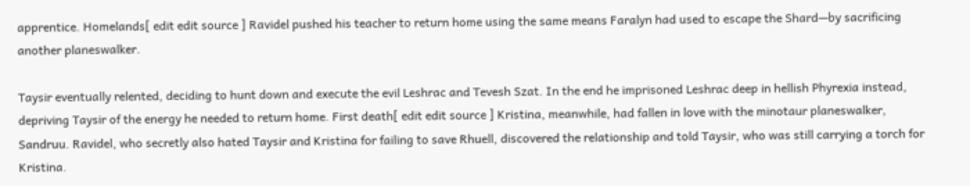apprentice. Homelands[ edit edit source ] Ravidel pushed his teacher to return home using the same means Faralyn had used to escape the Shard—by sacrificing another planeswalker.

Taysir eventually relented, deciding to hunt down and execute the evil Leshrac and Tevesh Szat. In the end he imprisoned Leshrac deep in hellish Phyrexia instead, depriving Taysir of the energy he needed to return home. First death[ edit edit source ] Kristina, meanwhile, had fallen in love with the minotaur planeswalker, Sandruu. Ravidel, who secretly also hated Taysir and Kristina for failing to save Rhuell, discovered the relationship and told Taysir, who was still carrying a torch for Kristina.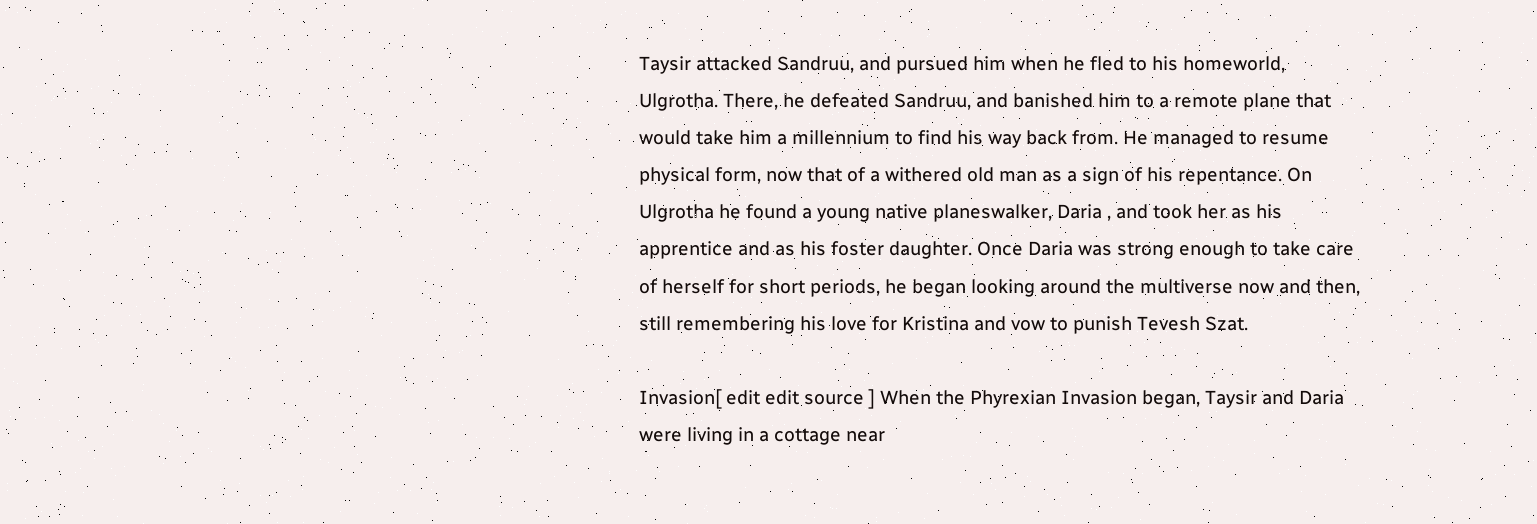Taysir attacked Sandruu, and pursued him when he fled to his homeworld, Ulgrotha. There, he defeated Sandruu, and banished him to a remote plane that would take him a millennium to find his way back from. He managed to resume physical form, now that of a withered old man as a sign of his repentance. On Ulgrotha he found a young native planeswalker, Daria , and took her as his apprentice and as his foster daughter. Once Daria was strong enough to take care of herself for short periods, he began looking around the multiverse now and then, still remembering his love for Kristina and vow to punish Tevesh Szat.

Invasion[ edit edit source ] When the Phyrexian Invasion began, Taysir and Daria were living in a cottage near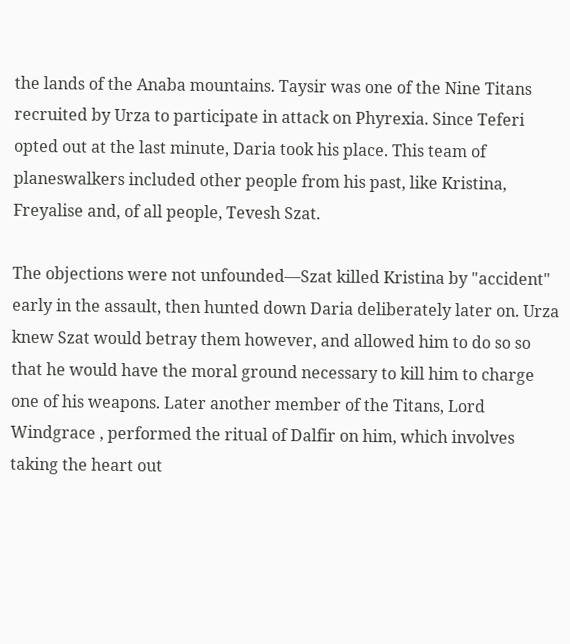the lands of the Anaba mountains. Taysir was one of the Nine Titans recruited by Urza to participate in attack on Phyrexia. Since Teferi opted out at the last minute, Daria took his place. This team of planeswalkers included other people from his past, like Kristina, Freyalise and, of all people, Tevesh Szat.

The objections were not unfounded—Szat killed Kristina by "accident" early in the assault, then hunted down Daria deliberately later on. Urza knew Szat would betray them however, and allowed him to do so so that he would have the moral ground necessary to kill him to charge one of his weapons. Later another member of the Titans, Lord Windgrace , performed the ritual of Dalfir on him, which involves taking the heart out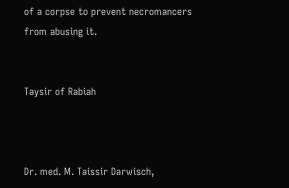of a corpse to prevent necromancers from abusing it.


Taysir of Rabiah



Dr. med. M. Taissir Darwisch,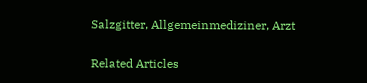Salzgitter, Allgemeinmediziner, Arzt


Related Articles